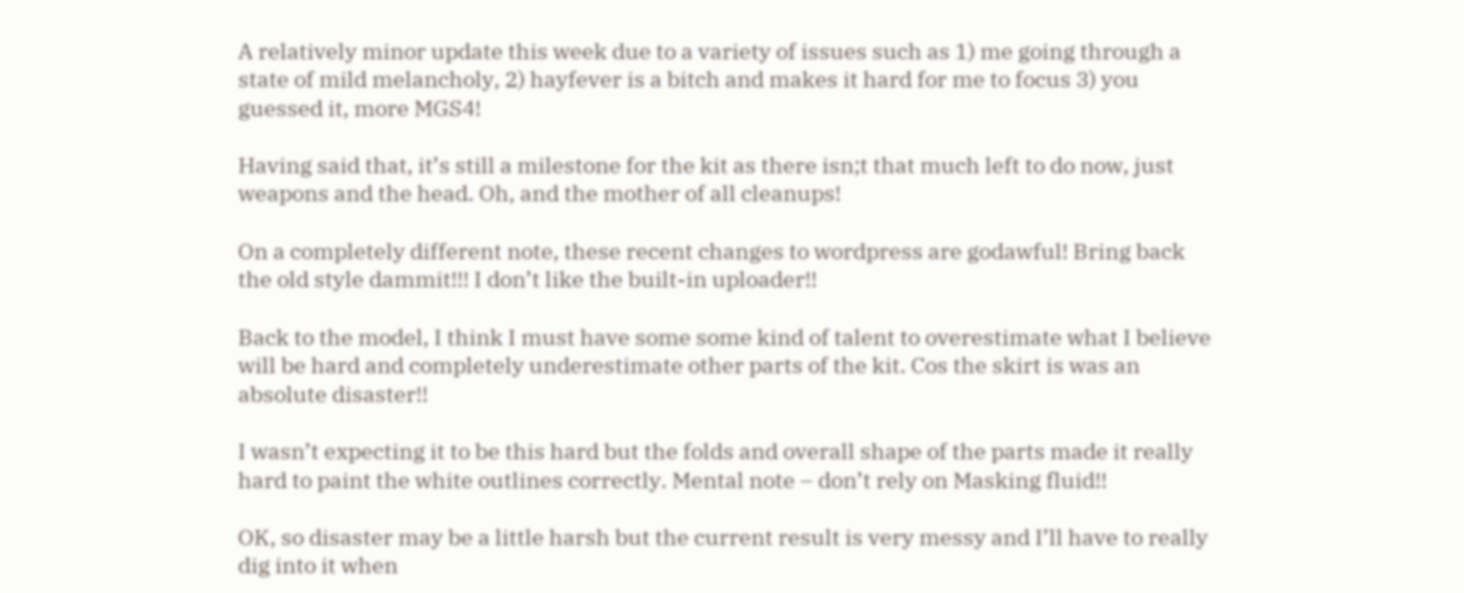A relatively minor update this week due to a variety of issues such as 1) me going through a state of mild melancholy, 2) hayfever is a bitch and makes it hard for me to focus 3) you guessed it, more MGS4!

Having said that, it’s still a milestone for the kit as there isn;t that much left to do now, just weapons and the head. Oh, and the mother of all cleanups!

On a completely different note, these recent changes to wordpress are godawful! Bring back the old style dammit!!! I don’t like the built-in uploader!!

Back to the model, I think I must have some some kind of talent to overestimate what I believe will be hard and completely underestimate other parts of the kit. Cos the skirt is was an absolute disaster!!

I wasn’t expecting it to be this hard but the folds and overall shape of the parts made it really hard to paint the white outlines correctly. Mental note – don’t rely on Masking fluid!!

OK, so disaster may be a little harsh but the current result is very messy and I’ll have to really dig into it when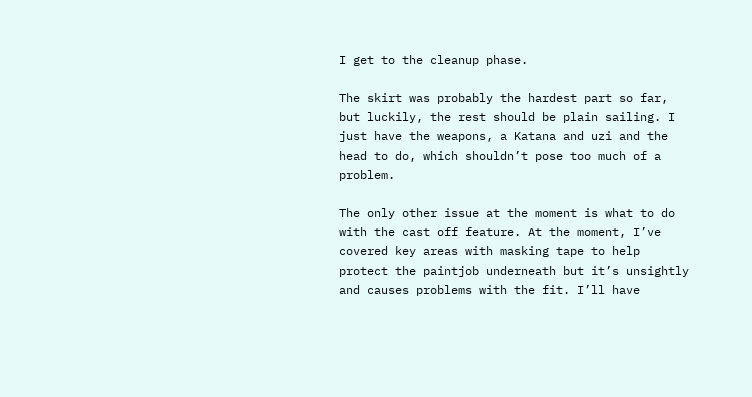I get to the cleanup phase.

The skirt was probably the hardest part so far, but luckily, the rest should be plain sailing. I just have the weapons, a Katana and uzi and the head to do, which shouldn’t pose too much of a problem.

The only other issue at the moment is what to do with the cast off feature. At the moment, I’ve covered key areas with masking tape to help protect the paintjob underneath but it’s unsightly and causes problems with the fit. I’ll have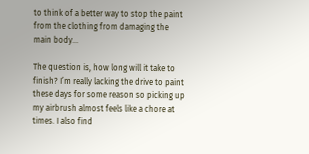to think of a better way to stop the paint from the clothing from damaging the main body…

The question is, how long will it take to finish? I’m really lacking the drive to paint these days for some reason so picking up my airbrush almost feels like a chore at times. I also find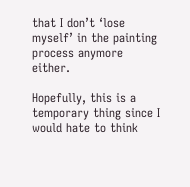that I don’t ‘lose myself’ in the painting process anymore either.

Hopefully, this is a temporary thing since I would hate to think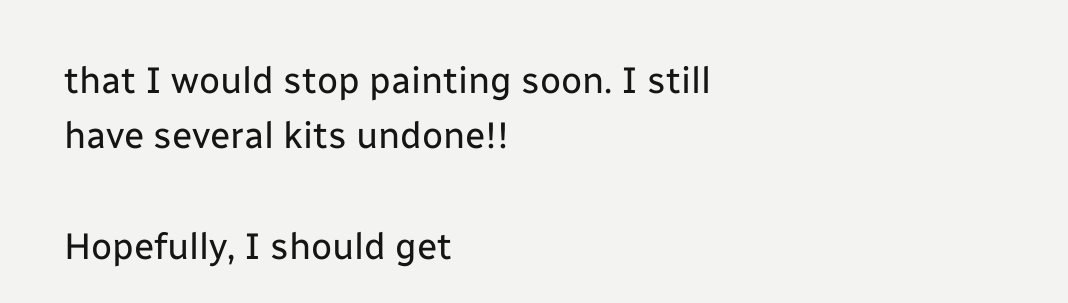that I would stop painting soon. I still have several kits undone!!

Hopefully, I should get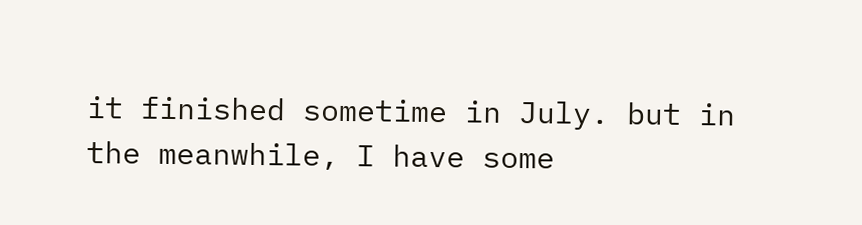it finished sometime in July. but in the meanwhile, I have some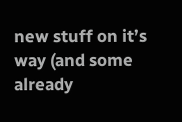new stuff on it’s way (and some already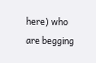here) who are begging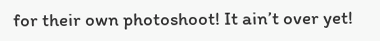for their own photoshoot! It ain’t over yet!